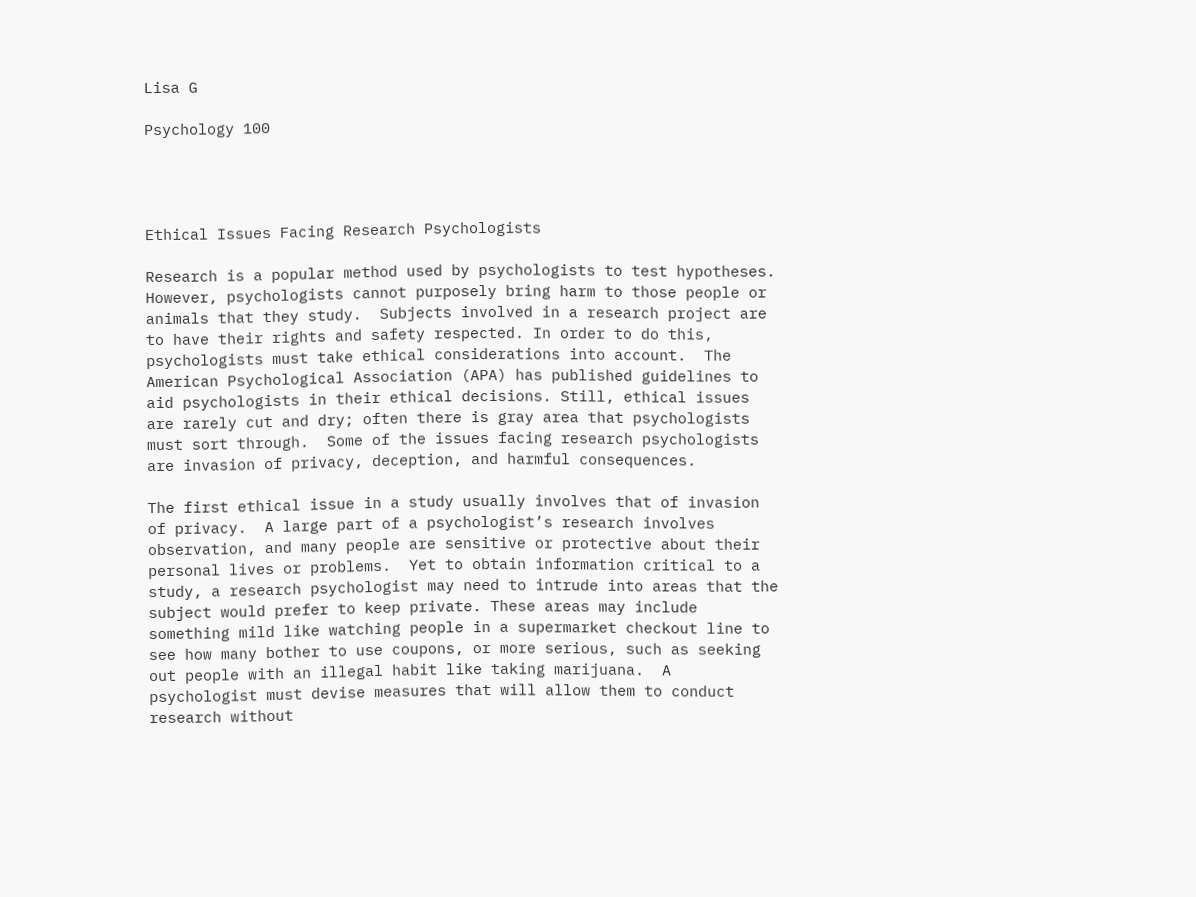Lisa G

Psychology 100




Ethical Issues Facing Research Psychologists

Research is a popular method used by psychologists to test hypotheses.  However, psychologists cannot purposely bring harm to those people or animals that they study.  Subjects involved in a research project are to have their rights and safety respected. In order to do this, psychologists must take ethical considerations into account.  The American Psychological Association (APA) has published guidelines to aid psychologists in their ethical decisions. Still, ethical issues are rarely cut and dry; often there is gray area that psychologists must sort through.  Some of the issues facing research psychologists are invasion of privacy, deception, and harmful consequences.

The first ethical issue in a study usually involves that of invasion of privacy.  A large part of a psychologist’s research involves observation, and many people are sensitive or protective about their personal lives or problems.  Yet to obtain information critical to a study, a research psychologist may need to intrude into areas that the subject would prefer to keep private. These areas may include something mild like watching people in a supermarket checkout line to see how many bother to use coupons, or more serious, such as seeking out people with an illegal habit like taking marijuana.  A psychologist must devise measures that will allow them to conduct research without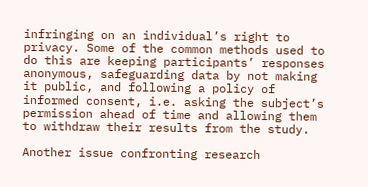infringing on an individual’s right to privacy. Some of the common methods used to do this are keeping participants’ responses anonymous, safeguarding data by not making it public, and following a policy of informed consent, i.e. asking the subject’s permission ahead of time and allowing them to withdraw their results from the study.

Another issue confronting research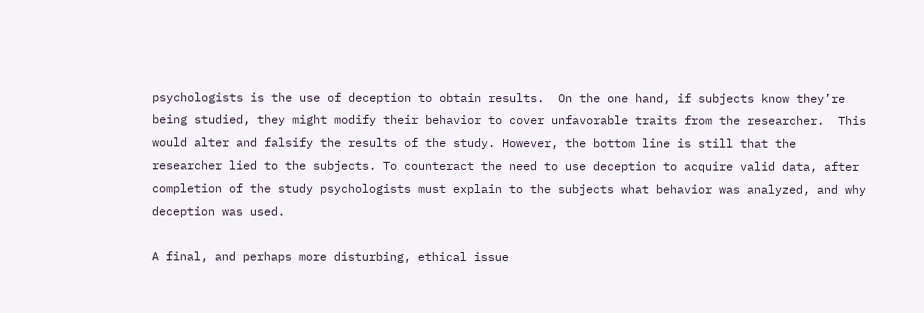psychologists is the use of deception to obtain results.  On the one hand, if subjects know they’re being studied, they might modify their behavior to cover unfavorable traits from the researcher.  This would alter and falsify the results of the study. However, the bottom line is still that the researcher lied to the subjects. To counteract the need to use deception to acquire valid data, after completion of the study psychologists must explain to the subjects what behavior was analyzed, and why deception was used.

A final, and perhaps more disturbing, ethical issue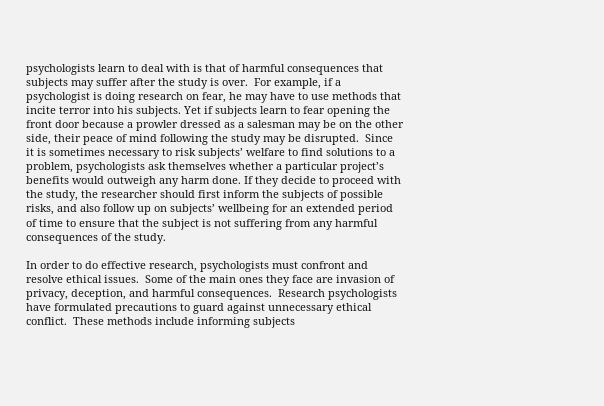psychologists learn to deal with is that of harmful consequences that subjects may suffer after the study is over.  For example, if a psychologist is doing research on fear, he may have to use methods that incite terror into his subjects. Yet if subjects learn to fear opening the front door because a prowler dressed as a salesman may be on the other side, their peace of mind following the study may be disrupted.  Since it is sometimes necessary to risk subjects’ welfare to find solutions to a problem, psychologists ask themselves whether a particular project’s benefits would outweigh any harm done. If they decide to proceed with the study, the researcher should first inform the subjects of possible risks, and also follow up on subjects’ wellbeing for an extended period of time to ensure that the subject is not suffering from any harmful consequences of the study.

In order to do effective research, psychologists must confront and resolve ethical issues.  Some of the main ones they face are invasion of privacy, deception, and harmful consequences.  Research psychologists have formulated precautions to guard against unnecessary ethical conflict.  These methods include informing subjects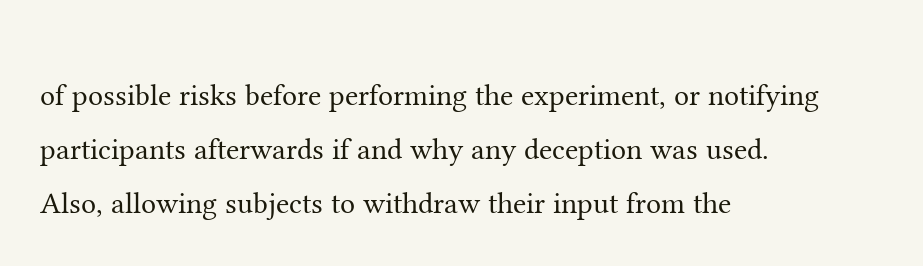of possible risks before performing the experiment, or notifying participants afterwards if and why any deception was used.  Also, allowing subjects to withdraw their input from the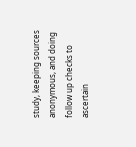study, keeping sources anonymous, and doing follow up checks to ascertain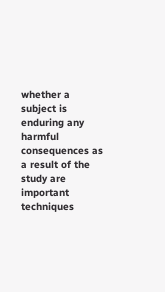whether a subject is enduring any harmful consequences as a result of the study are important techniques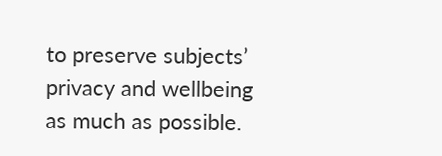to preserve subjects’ privacy and wellbeing as much as possible.